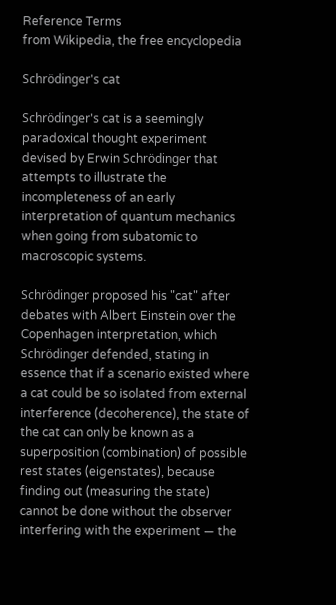Reference Terms
from Wikipedia, the free encyclopedia

Schrödinger's cat

Schrödinger's cat is a seemingly paradoxical thought experiment devised by Erwin Schrödinger that attempts to illustrate the incompleteness of an early interpretation of quantum mechanics when going from subatomic to macroscopic systems.

Schrödinger proposed his "cat" after debates with Albert Einstein over the Copenhagen interpretation, which Schrödinger defended, stating in essence that if a scenario existed where a cat could be so isolated from external interference (decoherence), the state of the cat can only be known as a superposition (combination) of possible rest states (eigenstates), because finding out (measuring the state) cannot be done without the observer interfering with the experiment — the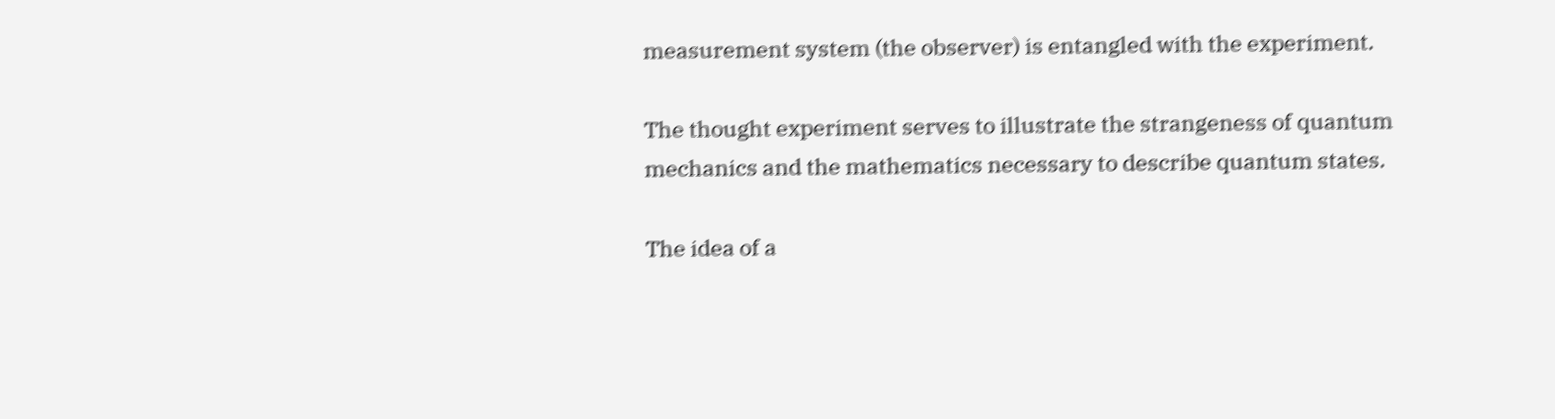measurement system (the observer) is entangled with the experiment.

The thought experiment serves to illustrate the strangeness of quantum mechanics and the mathematics necessary to describe quantum states.

The idea of a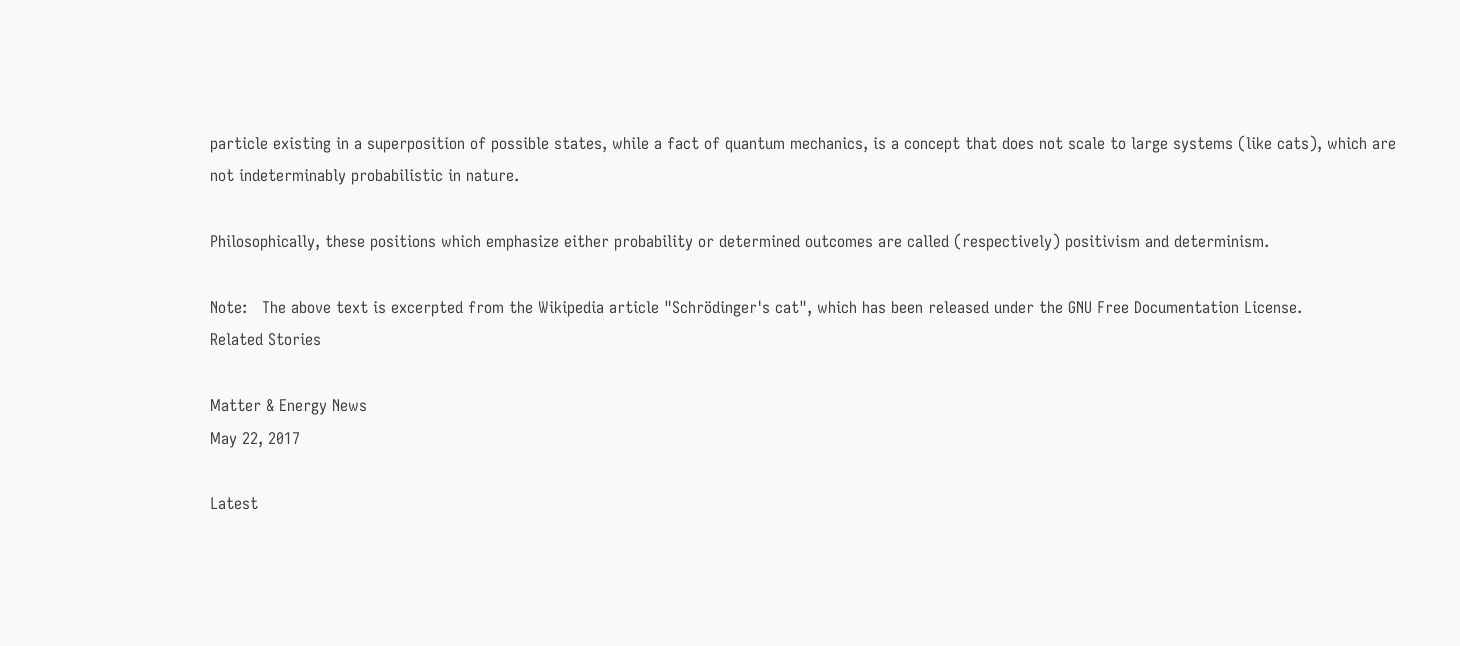particle existing in a superposition of possible states, while a fact of quantum mechanics, is a concept that does not scale to large systems (like cats), which are not indeterminably probabilistic in nature.

Philosophically, these positions which emphasize either probability or determined outcomes are called (respectively) positivism and determinism.

Note:   The above text is excerpted from the Wikipedia article "Schrödinger's cat", which has been released under the GNU Free Documentation License.
Related Stories

Matter & Energy News
May 22, 2017

Latest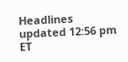Headlines
updated 12:56 pm ET